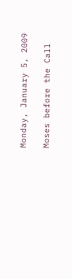Monday, January 5, 2009

Moses before the Call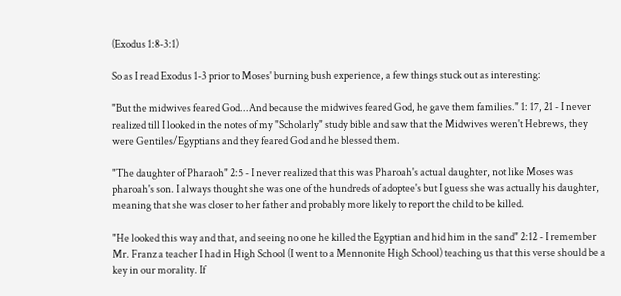(Exodus 1:8-3:1)

So as I read Exodus 1-3 prior to Moses' burning bush experience, a few things stuck out as interesting:

"But the midwives feared God...And because the midwives feared God, he gave them families." 1: 17, 21 - I never realized till I looked in the notes of my "Scholarly" study bible and saw that the Midwives weren't Hebrews, they were Gentiles/Egyptians and they feared God and he blessed them.

"The daughter of Pharaoh" 2:5 - I never realized that this was Pharoah's actual daughter, not like Moses was pharoah's son. I always thought she was one of the hundreds of adoptee's but I guess she was actually his daughter, meaning that she was closer to her father and probably more likely to report the child to be killed.

"He looked this way and that, and seeing no one he killed the Egyptian and hid him in the sand" 2:12 - I remember Mr. Franz a teacher I had in High School (I went to a Mennonite High School) teaching us that this verse should be a key in our morality. If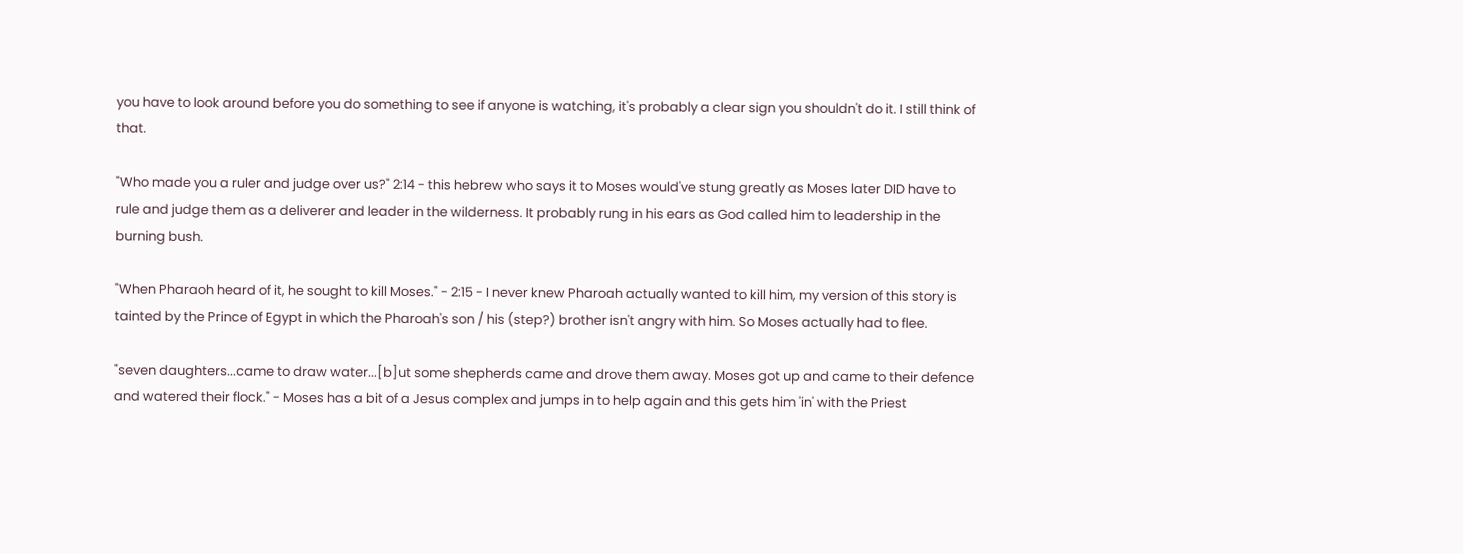you have to look around before you do something to see if anyone is watching, it's probably a clear sign you shouldn't do it. I still think of that.

"Who made you a ruler and judge over us?" 2:14 - this hebrew who says it to Moses would've stung greatly as Moses later DID have to rule and judge them as a deliverer and leader in the wilderness. It probably rung in his ears as God called him to leadership in the burning bush.

"When Pharaoh heard of it, he sought to kill Moses." - 2:15 - I never knew Pharoah actually wanted to kill him, my version of this story is tainted by the Prince of Egypt in which the Pharoah's son / his (step?) brother isn't angry with him. So Moses actually had to flee.

"seven daughters...came to draw water...[b]ut some shepherds came and drove them away. Moses got up and came to their defence and watered their flock." - Moses has a bit of a Jesus complex and jumps in to help again and this gets him 'in' with the Priest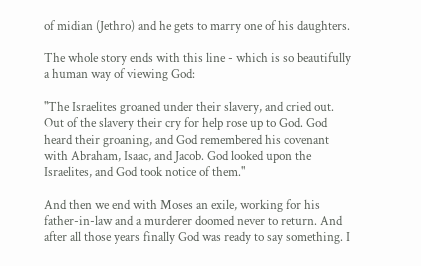of midian (Jethro) and he gets to marry one of his daughters.

The whole story ends with this line - which is so beautifully a human way of viewing God:

"The Israelites groaned under their slavery, and cried out. Out of the slavery their cry for help rose up to God. God heard their groaning, and God remembered his covenant with Abraham, Isaac, and Jacob. God looked upon the Israelites, and God took notice of them."

And then we end with Moses an exile, working for his father-in-law and a murderer doomed never to return. And after all those years finally God was ready to say something. I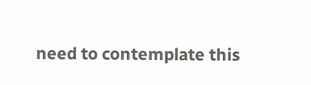need to contemplate this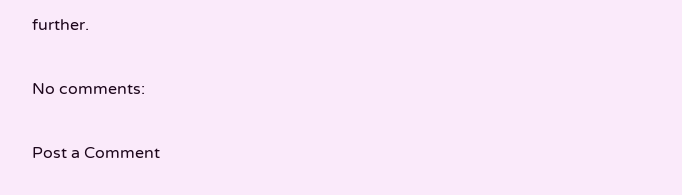further.

No comments:

Post a Comment